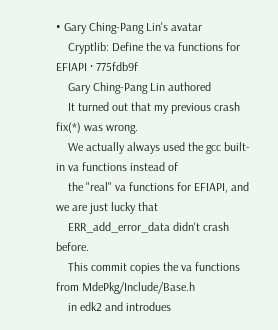• Gary Ching-Pang Lin's avatar
    Cryptlib: Define the va functions for EFIAPI · 775fdb9f
    Gary Ching-Pang Lin authored
    It turned out that my previous crash fix(*) was wrong.
    We actually always used the gcc built-in va functions instead of
    the "real" va functions for EFIAPI, and we are just lucky that
    ERR_add_error_data didn't crash before.
    This commit copies the va functions from MdePkg/Include/Base.h
    in edk2 and introdues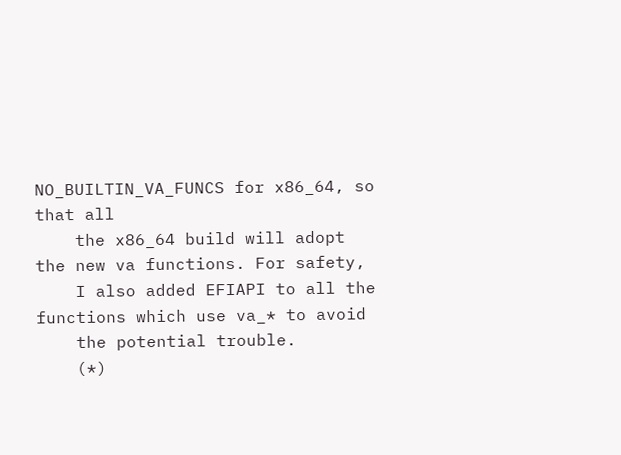NO_BUILTIN_VA_FUNCS for x86_64, so that all
    the x86_64 build will adopt the new va functions. For safety,
    I also added EFIAPI to all the functions which use va_* to avoid
    the potential trouble.
    (*)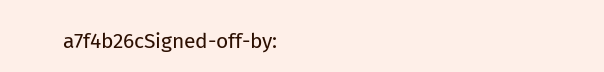a7f4b26cSigned-off-by: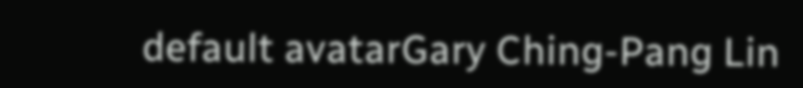default avatarGary Ching-Pang Lin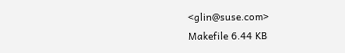<glin@suse.com>
Makefile 6.44 KB